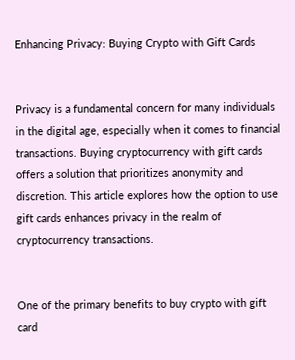Enhancing Privacy: Buying Crypto with Gift Cards


Privacy is a fundamental concern for many individuals in the digital age, especially when it comes to financial transactions. Buying cryptocurrency with gift cards offers a solution that prioritizes anonymity and discretion. This article explores how the option to use gift cards enhances privacy in the realm of cryptocurrency transactions.


One of the primary benefits to buy crypto with gift card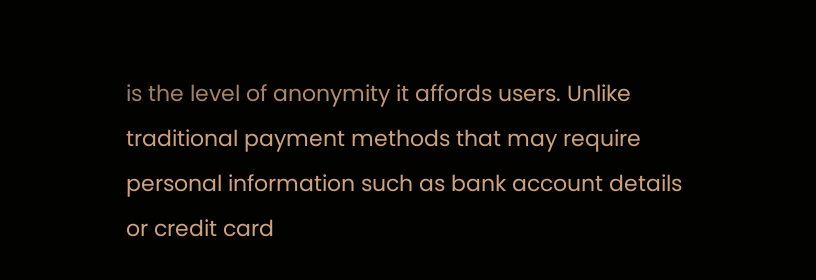is the level of anonymity it affords users. Unlike traditional payment methods that may require personal information such as bank account details or credit card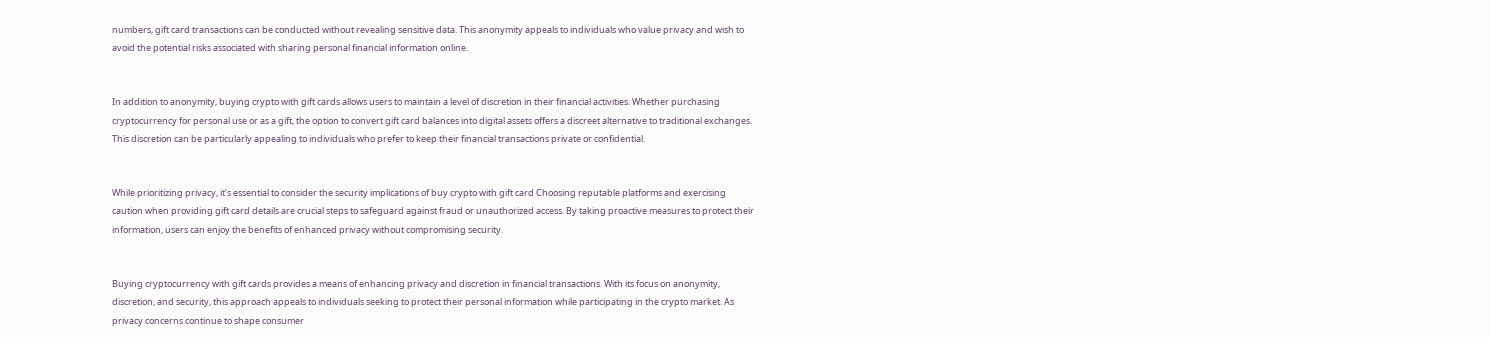numbers, gift card transactions can be conducted without revealing sensitive data. This anonymity appeals to individuals who value privacy and wish to avoid the potential risks associated with sharing personal financial information online.


In addition to anonymity, buying crypto with gift cards allows users to maintain a level of discretion in their financial activities. Whether purchasing cryptocurrency for personal use or as a gift, the option to convert gift card balances into digital assets offers a discreet alternative to traditional exchanges. This discretion can be particularly appealing to individuals who prefer to keep their financial transactions private or confidential.


While prioritizing privacy, it’s essential to consider the security implications of buy crypto with gift card Choosing reputable platforms and exercising caution when providing gift card details are crucial steps to safeguard against fraud or unauthorized access. By taking proactive measures to protect their information, users can enjoy the benefits of enhanced privacy without compromising security.


Buying cryptocurrency with gift cards provides a means of enhancing privacy and discretion in financial transactions. With its focus on anonymity, discretion, and security, this approach appeals to individuals seeking to protect their personal information while participating in the crypto market. As privacy concerns continue to shape consumer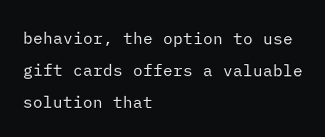behavior, the option to use gift cards offers a valuable solution that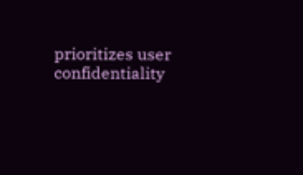prioritizes user confidentiality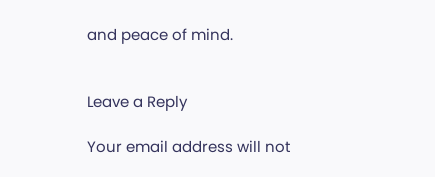and peace of mind.


Leave a Reply

Your email address will not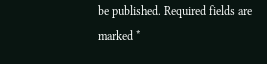be published. Required fields are marked *